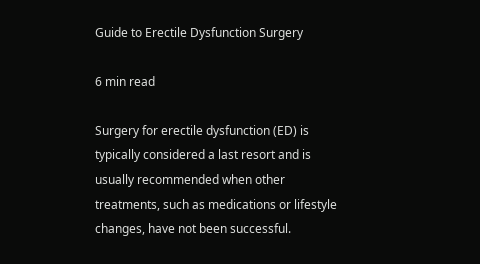Guide to Erectile Dysfunction Surgery

6 min read

Surgery for erectile dysfunction (ED) is typically considered a last resort and is usually recommended when other treatments, such as medications or lifestyle changes, have not been successful.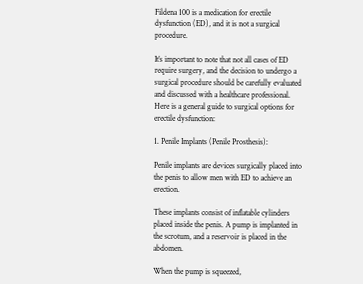Fildena 100 is a medication for erectile dysfunction (ED), and it is not a surgical procedure.

It’s important to note that not all cases of ED require surgery, and the decision to undergo a surgical procedure should be carefully evaluated and discussed with a healthcare professional. Here is a general guide to surgical options for erectile dysfunction:

1. Penile Implants (Penile Prosthesis):

Penile implants are devices surgically placed into the penis to allow men with ED to achieve an erection.

These implants consist of inflatable cylinders placed inside the penis. A pump is implanted in the scrotum, and a reservoir is placed in the abdomen.

When the pump is squeezed,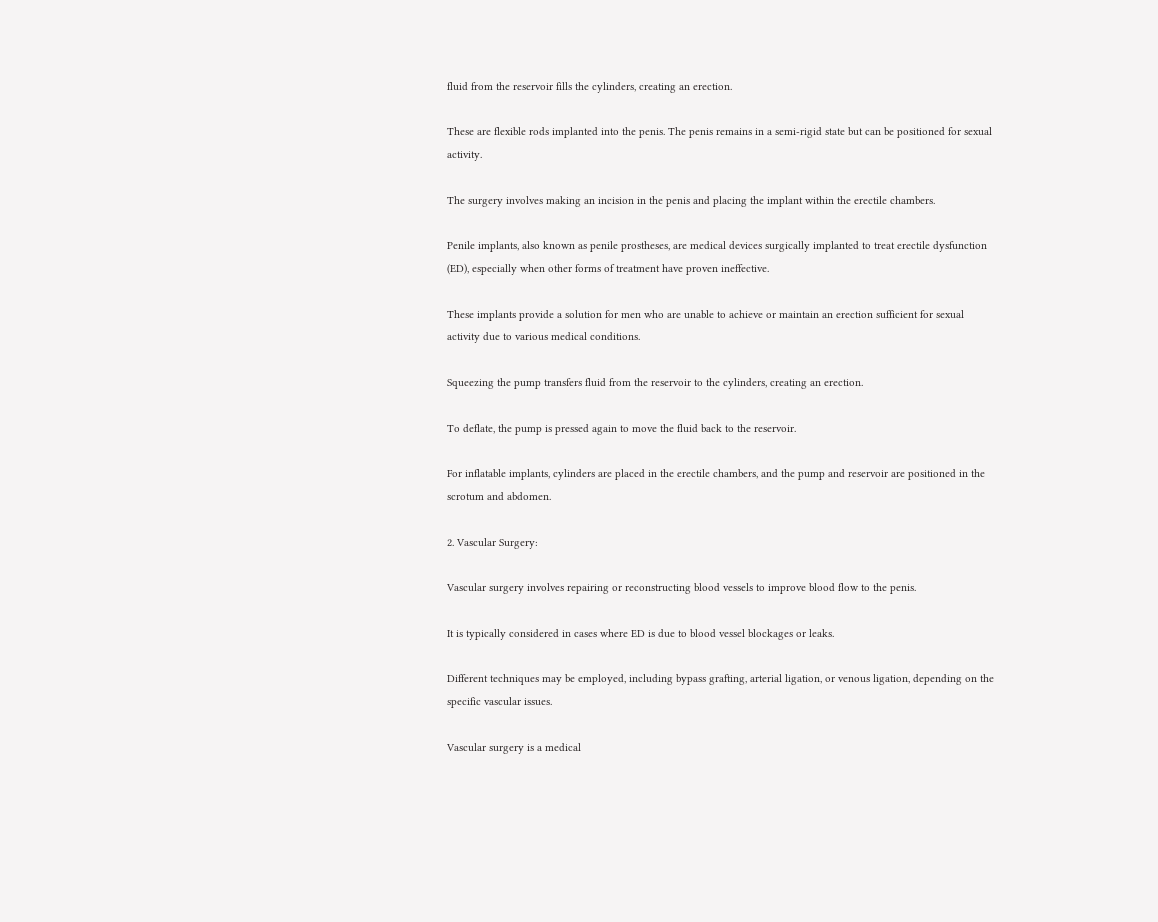fluid from the reservoir fills the cylinders, creating an erection.

These are flexible rods implanted into the penis. The penis remains in a semi-rigid state but can be positioned for sexual activity.

The surgery involves making an incision in the penis and placing the implant within the erectile chambers.

Penile implants, also known as penile prostheses, are medical devices surgically implanted to treat erectile dysfunction (ED), especially when other forms of treatment have proven ineffective.

These implants provide a solution for men who are unable to achieve or maintain an erection sufficient for sexual activity due to various medical conditions.

Squeezing the pump transfers fluid from the reservoir to the cylinders, creating an erection.

To deflate, the pump is pressed again to move the fluid back to the reservoir.

For inflatable implants, cylinders are placed in the erectile chambers, and the pump and reservoir are positioned in the scrotum and abdomen.

2. Vascular Surgery:

Vascular surgery involves repairing or reconstructing blood vessels to improve blood flow to the penis.

It is typically considered in cases where ED is due to blood vessel blockages or leaks.

Different techniques may be employed, including bypass grafting, arterial ligation, or venous ligation, depending on the specific vascular issues.

Vascular surgery is a medical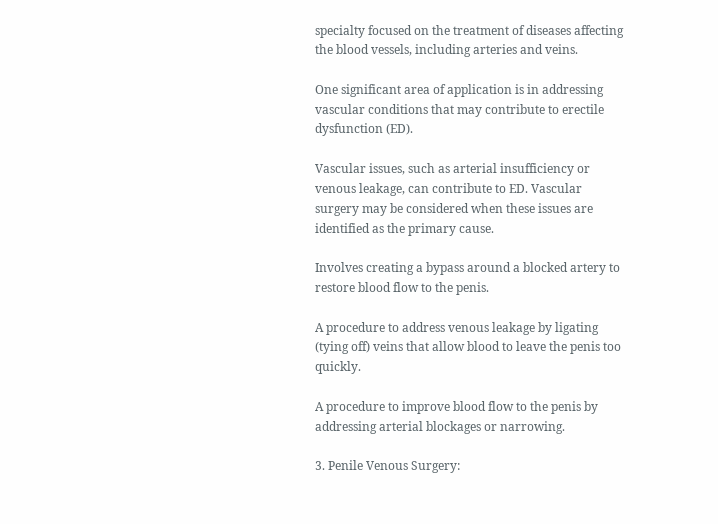specialty focused on the treatment of diseases affecting the blood vessels, including arteries and veins.

One significant area of application is in addressing vascular conditions that may contribute to erectile dysfunction (ED).

Vascular issues, such as arterial insufficiency or venous leakage, can contribute to ED. Vascular surgery may be considered when these issues are identified as the primary cause.

Involves creating a bypass around a blocked artery to restore blood flow to the penis.

A procedure to address venous leakage by ligating (tying off) veins that allow blood to leave the penis too quickly.

A procedure to improve blood flow to the penis by addressing arterial blockages or narrowing.

3. Penile Venous Surgery: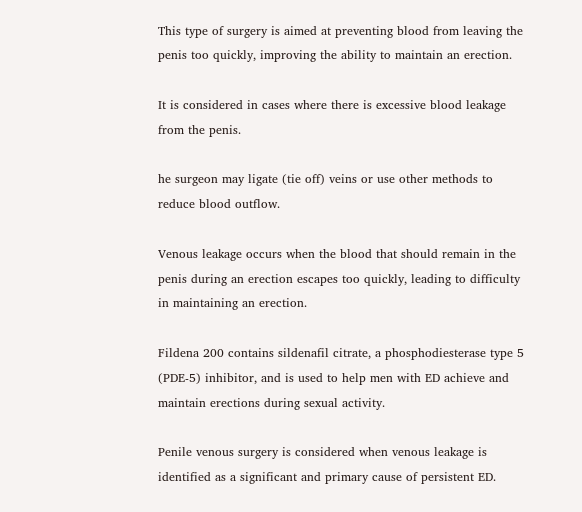This type of surgery is aimed at preventing blood from leaving the penis too quickly, improving the ability to maintain an erection.

It is considered in cases where there is excessive blood leakage from the penis.

he surgeon may ligate (tie off) veins or use other methods to reduce blood outflow.

Venous leakage occurs when the blood that should remain in the penis during an erection escapes too quickly, leading to difficulty in maintaining an erection.

Fildena 200 contains sildenafil citrate, a phosphodiesterase type 5 (PDE-5) inhibitor, and is used to help men with ED achieve and maintain erections during sexual activity.

Penile venous surgery is considered when venous leakage is identified as a significant and primary cause of persistent ED.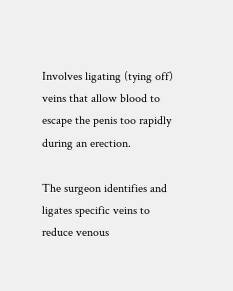Involves ligating (tying off) veins that allow blood to escape the penis too rapidly during an erection.

The surgeon identifies and ligates specific veins to reduce venous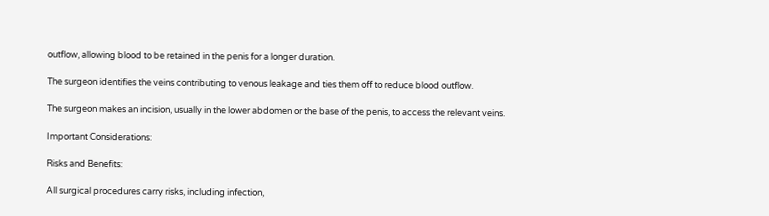outflow, allowing blood to be retained in the penis for a longer duration.

The surgeon identifies the veins contributing to venous leakage and ties them off to reduce blood outflow.

The surgeon makes an incision, usually in the lower abdomen or the base of the penis, to access the relevant veins.

Important Considerations:

Risks and Benefits:

All surgical procedures carry risks, including infection,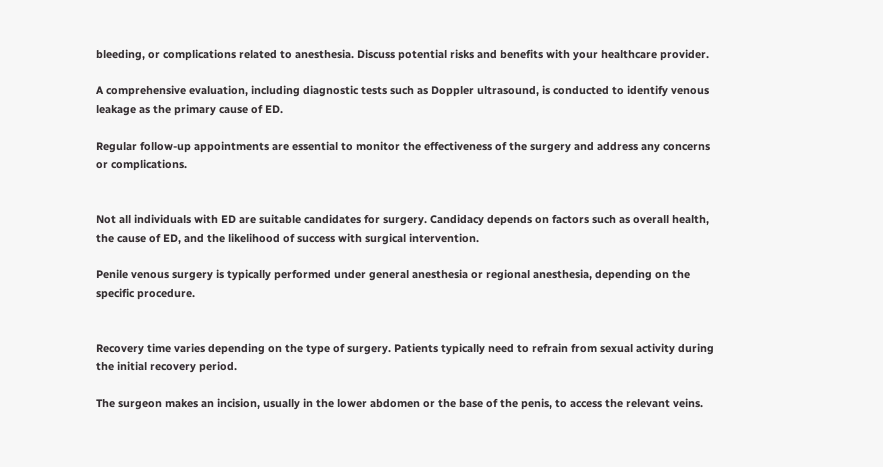bleeding, or complications related to anesthesia. Discuss potential risks and benefits with your healthcare provider.

A comprehensive evaluation, including diagnostic tests such as Doppler ultrasound, is conducted to identify venous leakage as the primary cause of ED.

Regular follow-up appointments are essential to monitor the effectiveness of the surgery and address any concerns or complications.


Not all individuals with ED are suitable candidates for surgery. Candidacy depends on factors such as overall health, the cause of ED, and the likelihood of success with surgical intervention.

Penile venous surgery is typically performed under general anesthesia or regional anesthesia, depending on the specific procedure.


Recovery time varies depending on the type of surgery. Patients typically need to refrain from sexual activity during the initial recovery period.

The surgeon makes an incision, usually in the lower abdomen or the base of the penis, to access the relevant veins.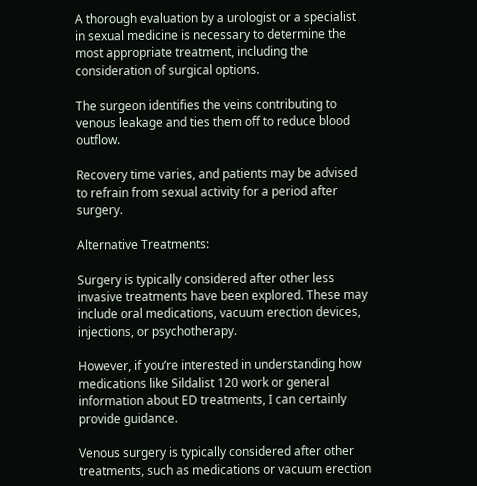A thorough evaluation by a urologist or a specialist in sexual medicine is necessary to determine the most appropriate treatment, including the consideration of surgical options.

The surgeon identifies the veins contributing to venous leakage and ties them off to reduce blood outflow.

Recovery time varies, and patients may be advised to refrain from sexual activity for a period after surgery.

Alternative Treatments:

Surgery is typically considered after other less invasive treatments have been explored. These may include oral medications, vacuum erection devices, injections, or psychotherapy.

However, if you’re interested in understanding how medications like Sildalist 120 work or general information about ED treatments, I can certainly provide guidance.

Venous surgery is typically considered after other treatments, such as medications or vacuum erection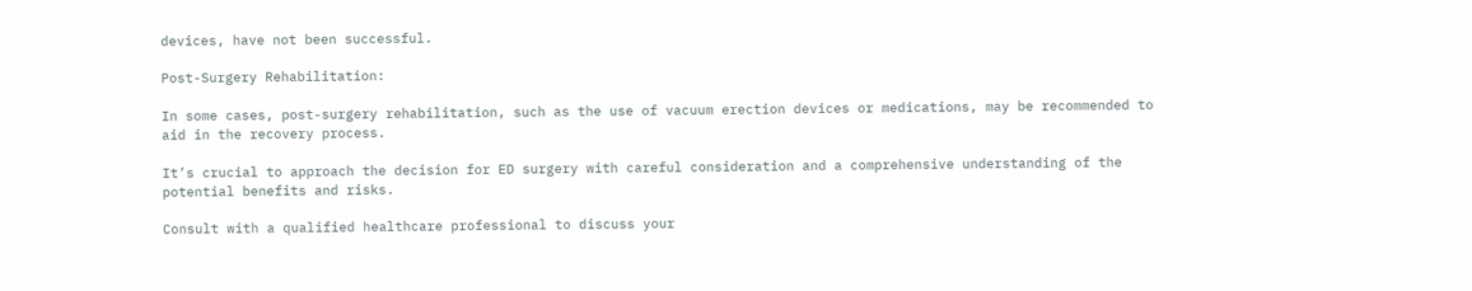devices, have not been successful.

Post-Surgery Rehabilitation:

In some cases, post-surgery rehabilitation, such as the use of vacuum erection devices or medications, may be recommended to aid in the recovery process.

It’s crucial to approach the decision for ED surgery with careful consideration and a comprehensive understanding of the potential benefits and risks.

Consult with a qualified healthcare professional to discuss your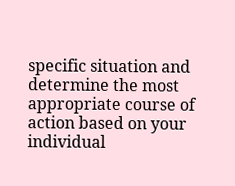specific situation and determine the most appropriate course of action based on your individual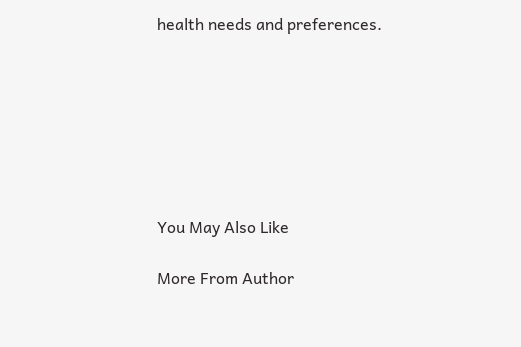health needs and preferences.







You May Also Like

More From Author